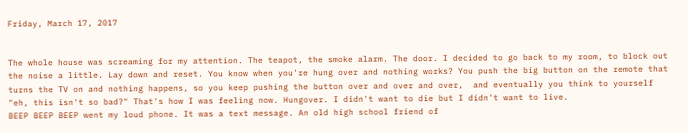Friday, March 17, 2017


The whole house was screaming for my attention. The teapot, the smoke alarm. The door. I decided to go back to my room, to block out the noise a little. Lay down and reset. You know when you're hung over and nothing works? You push the big button on the remote that turns the TV on and nothing happens, so you keep pushing the button over and over and over,  and eventually you think to yourself "eh, this isn't so bad?" That's how I was feeling now. Hungover. I didn't want to die but I didn't want to live.
BEEP BEEP BEEP went my loud phone. It was a text message. An old high school friend of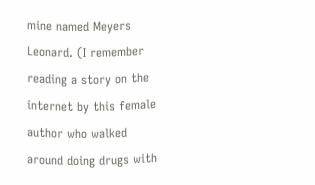mine named Meyers Leonard. (I remember reading a story on the internet by this female author who walked around doing drugs with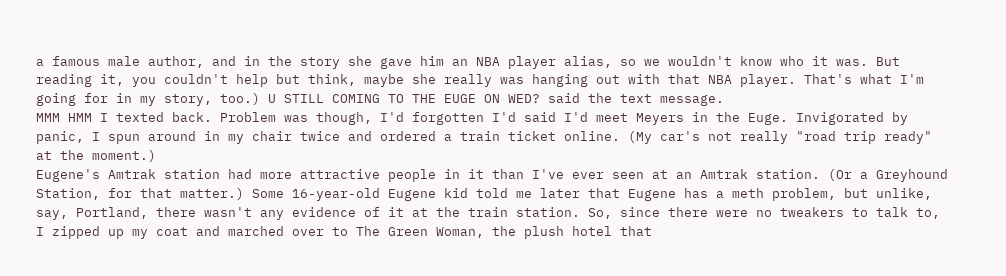a famous male author, and in the story she gave him an NBA player alias, so we wouldn't know who it was. But reading it, you couldn't help but think, maybe she really was hanging out with that NBA player. That's what I'm going for in my story, too.) U STILL COMING TO THE EUGE ON WED? said the text message.
MMM HMM I texted back. Problem was though, I'd forgotten I'd said I'd meet Meyers in the Euge. Invigorated by panic, I spun around in my chair twice and ordered a train ticket online. (My car's not really "road trip ready" at the moment.)
Eugene's Amtrak station had more attractive people in it than I've ever seen at an Amtrak station. (Or a Greyhound Station, for that matter.) Some 16-year-old Eugene kid told me later that Eugene has a meth problem, but unlike, say, Portland, there wasn't any evidence of it at the train station. So, since there were no tweakers to talk to, I zipped up my coat and marched over to The Green Woman, the plush hotel that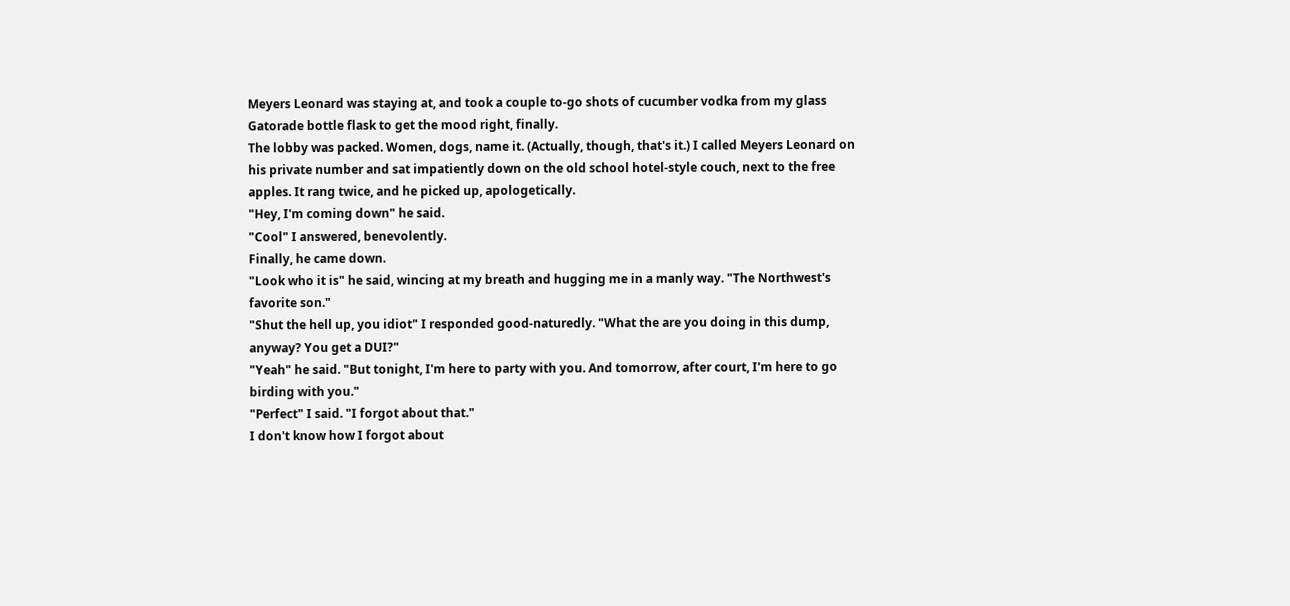Meyers Leonard was staying at, and took a couple to-go shots of cucumber vodka from my glass Gatorade bottle flask to get the mood right, finally.
The lobby was packed. Women, dogs, name it. (Actually, though, that's it.) I called Meyers Leonard on his private number and sat impatiently down on the old school hotel-style couch, next to the free apples. It rang twice, and he picked up, apologetically.
"Hey, I'm coming down" he said.
"Cool" I answered, benevolently.
Finally, he came down.
"Look who it is" he said, wincing at my breath and hugging me in a manly way. "The Northwest's favorite son."
"Shut the hell up, you idiot" I responded good-naturedly. "What the are you doing in this dump, anyway? You get a DUI?"
"Yeah" he said. "But tonight, I'm here to party with you. And tomorrow, after court, I'm here to go birding with you."
"Perfect" I said. "I forgot about that."
I don't know how I forgot about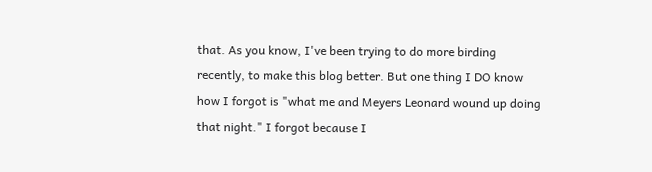that. As you know, I've been trying to do more birding recently, to make this blog better. But one thing I DO know how I forgot is "what me and Meyers Leonard wound up doing that night." I forgot because I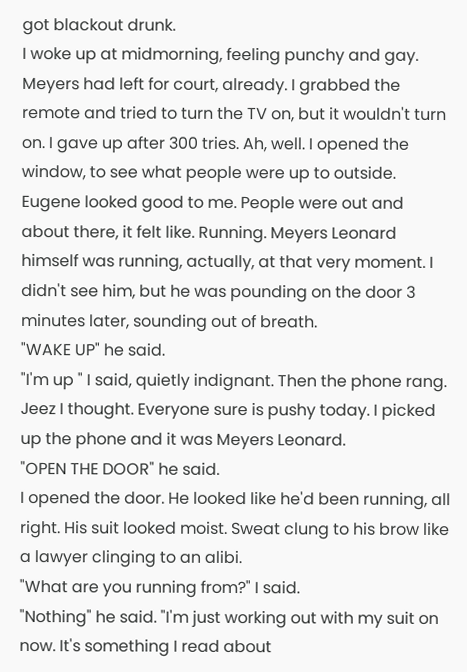got blackout drunk.
I woke up at midmorning, feeling punchy and gay. Meyers had left for court, already. I grabbed the remote and tried to turn the TV on, but it wouldn't turn on. I gave up after 300 tries. Ah, well. I opened the window, to see what people were up to outside. Eugene looked good to me. People were out and about there, it felt like. Running. Meyers Leonard himself was running, actually, at that very moment. I didn't see him, but he was pounding on the door 3 minutes later, sounding out of breath.
"WAKE UP" he said.
"I'm up " I said, quietly indignant. Then the phone rang. Jeez I thought. Everyone sure is pushy today. I picked up the phone and it was Meyers Leonard.
"OPEN THE DOOR" he said.
I opened the door. He looked like he'd been running, all right. His suit looked moist. Sweat clung to his brow like a lawyer clinging to an alibi.
"What are you running from?" I said.
"Nothing" he said. "I'm just working out with my suit on now. It's something I read about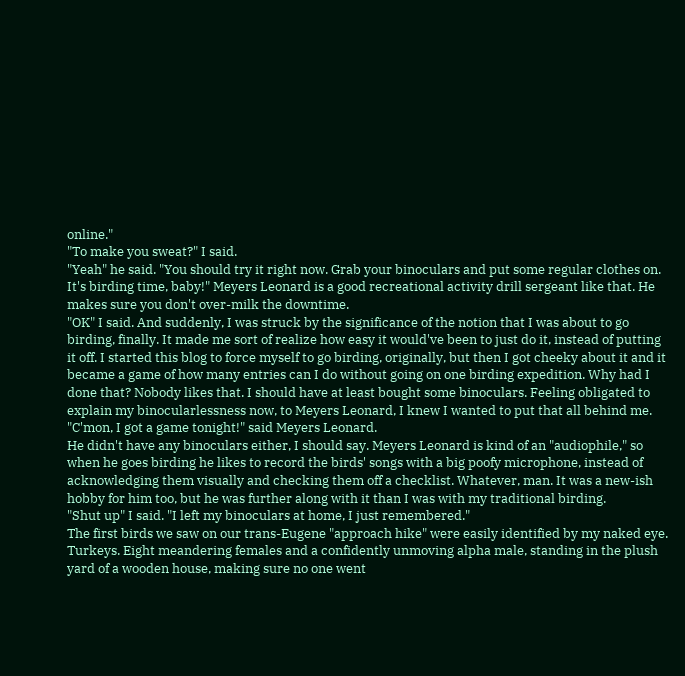online."
"To make you sweat?" I said.
"Yeah" he said. "You should try it right now. Grab your binoculars and put some regular clothes on. It's birding time, baby!" Meyers Leonard is a good recreational activity drill sergeant like that. He makes sure you don't over-milk the downtime.
"OK" I said. And suddenly, I was struck by the significance of the notion that I was about to go birding, finally. It made me sort of realize how easy it would've been to just do it, instead of putting it off. I started this blog to force myself to go birding, originally, but then I got cheeky about it and it became a game of how many entries can I do without going on one birding expedition. Why had I done that? Nobody likes that. I should have at least bought some binoculars. Feeling obligated to explain my binocularlessness now, to Meyers Leonard, I knew I wanted to put that all behind me.
"C'mon, I got a game tonight!" said Meyers Leonard.
He didn't have any binoculars either, I should say. Meyers Leonard is kind of an "audiophile," so when he goes birding he likes to record the birds' songs with a big poofy microphone, instead of acknowledging them visually and checking them off a checklist. Whatever, man. It was a new-ish hobby for him too, but he was further along with it than I was with my traditional birding.
"Shut up" I said. "I left my binoculars at home, I just remembered."
The first birds we saw on our trans-Eugene "approach hike" were easily identified by my naked eye. Turkeys. Eight meandering females and a confidently unmoving alpha male, standing in the plush yard of a wooden house, making sure no one went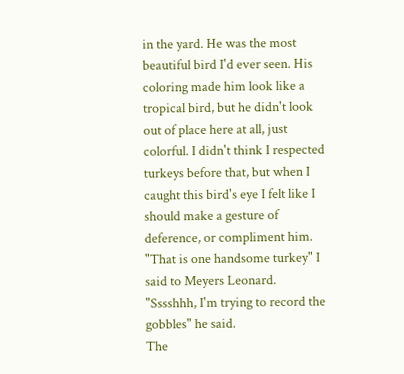in the yard. He was the most beautiful bird I'd ever seen. His coloring made him look like a tropical bird, but he didn't look out of place here at all, just colorful. I didn't think I respected turkeys before that, but when I caught this bird's eye I felt like I should make a gesture of deference, or compliment him.
"That is one handsome turkey" I said to Meyers Leonard.
"Sssshhh, I'm trying to record the gobbles" he said.
The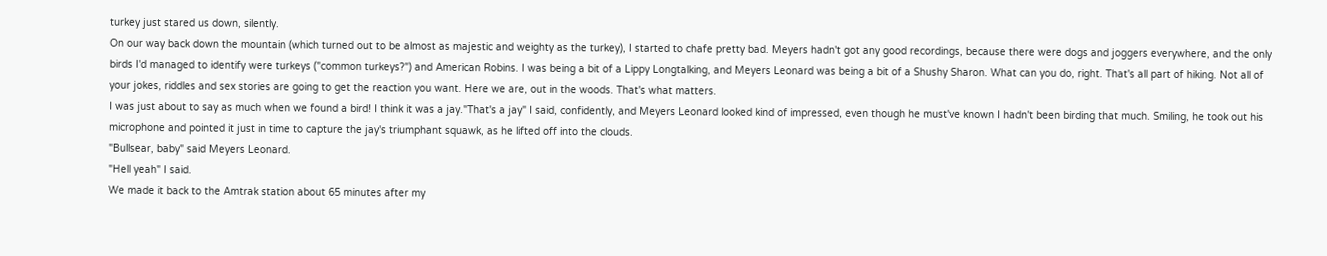turkey just stared us down, silently.
On our way back down the mountain (which turned out to be almost as majestic and weighty as the turkey), I started to chafe pretty bad. Meyers hadn't got any good recordings, because there were dogs and joggers everywhere, and the only birds I'd managed to identify were turkeys ("common turkeys?") and American Robins. I was being a bit of a Lippy Longtalking, and Meyers Leonard was being a bit of a Shushy Sharon. What can you do, right. That's all part of hiking. Not all of your jokes, riddles and sex stories are going to get the reaction you want. Here we are, out in the woods. That's what matters.
I was just about to say as much when we found a bird! I think it was a jay."That's a jay" I said, confidently, and Meyers Leonard looked kind of impressed, even though he must've known I hadn't been birding that much. Smiling, he took out his microphone and pointed it just in time to capture the jay's triumphant squawk, as he lifted off into the clouds.
"Bullsear, baby" said Meyers Leonard.
"Hell yeah" I said.
We made it back to the Amtrak station about 65 minutes after my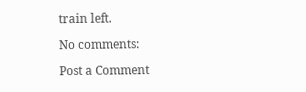train left.

No comments:

Post a Comment